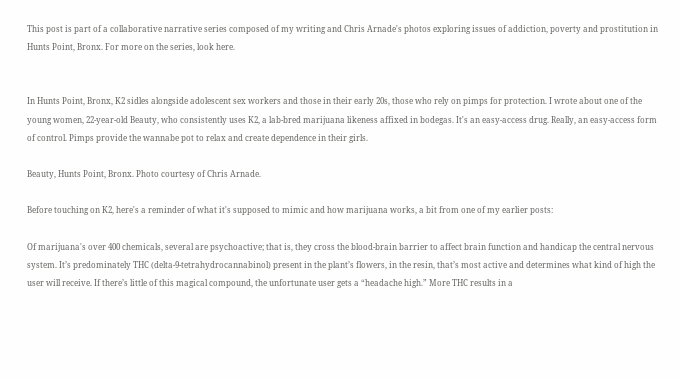This post is part of a collaborative narrative series composed of my writing and Chris Arnade's photos exploring issues of addiction, poverty and prostitution in Hunts Point, Bronx. For more on the series, look here.


In Hunts Point, Bronx, K2 sidles alongside adolescent sex workers and those in their early 20s, those who rely on pimps for protection. I wrote about one of the young women, 22-year-old Beauty, who consistently uses K2, a lab-bred marijuana likeness affixed in bodegas. It's an easy-access drug. Really, an easy-access form of control. Pimps provide the wannabe pot to relax and create dependence in their girls.

Beauty, Hunts Point, Bronx. Photo courtesy of Chris Arnade.

Before touching on K2, here's a reminder of what it's supposed to mimic and how marijuana works, a bit from one of my earlier posts:

Of marijuana's over 400 chemicals, several are psychoactive; that is, they cross the blood-brain barrier to affect brain function and handicap the central nervous system. It’s predominately THC (delta-9-tetrahydrocannabinol) present in the plant’s flowers, in the resin, that’s most active and determines what kind of high the user will receive. If there’s little of this magical compound, the unfortunate user gets a “headache high.” More THC results in a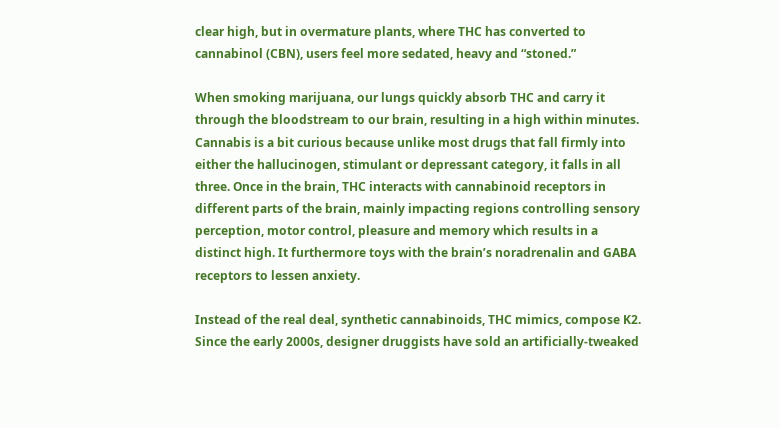clear high, but in overmature plants, where THC has converted to cannabinol (CBN), users feel more sedated, heavy and “stoned.”

When smoking marijuana, our lungs quickly absorb THC and carry it through the bloodstream to our brain, resulting in a high within minutes. Cannabis is a bit curious because unlike most drugs that fall firmly into either the hallucinogen, stimulant or depressant category, it falls in all three. Once in the brain, THC interacts with cannabinoid receptors in different parts of the brain, mainly impacting regions controlling sensory perception, motor control, pleasure and memory which results in a distinct high. It furthermore toys with the brain’s noradrenalin and GABA receptors to lessen anxiety.

Instead of the real deal, synthetic cannabinoids, THC mimics, compose K2. Since the early 2000s, designer druggists have sold an artificially-tweaked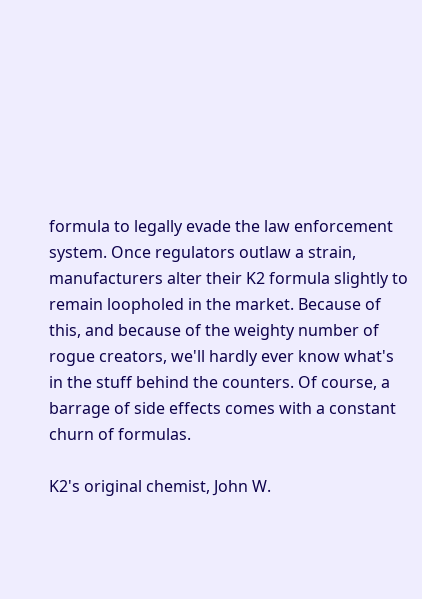formula to legally evade the law enforcement system. Once regulators outlaw a strain, manufacturers alter their K2 formula slightly to remain loopholed in the market. Because of this, and because of the weighty number of rogue creators, we'll hardly ever know what's in the stuff behind the counters. Of course, a barrage of side effects comes with a constant churn of formulas.

K2's original chemist, John W.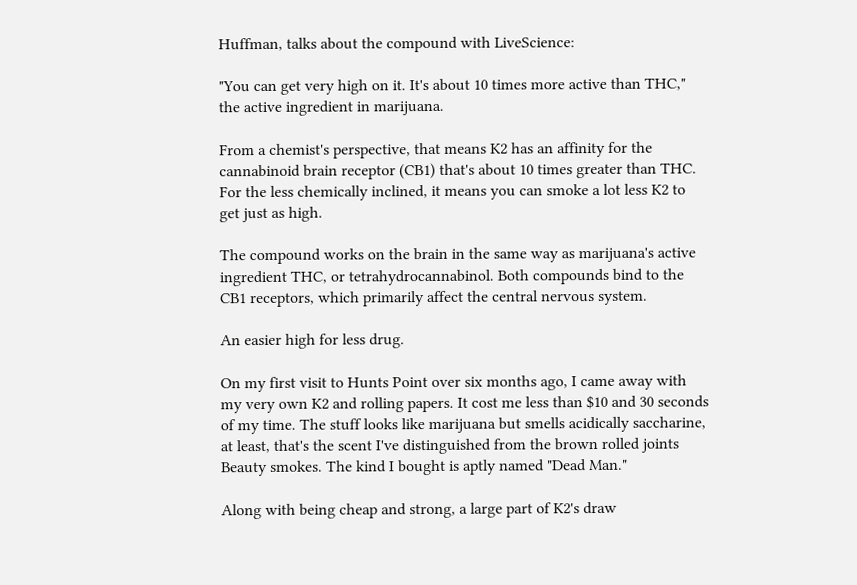Huffman, talks about the compound with LiveScience:

"You can get very high on it. It's about 10 times more active than THC," the active ingredient in marijuana.

From a chemist's perspective, that means K2 has an affinity for the cannabinoid brain receptor (CB1) that's about 10 times greater than THC. For the less chemically inclined, it means you can smoke a lot less K2 to get just as high.

The compound works on the brain in the same way as marijuana's active ingredient THC, or tetrahydrocannabinol. Both compounds bind to the CB1 receptors, which primarily affect the central nervous system.

An easier high for less drug.

On my first visit to Hunts Point over six months ago, I came away with my very own K2 and rolling papers. It cost me less than $10 and 30 seconds of my time. The stuff looks like marijuana but smells acidically saccharine, at least, that's the scent I've distinguished from the brown rolled joints Beauty smokes. The kind I bought is aptly named "Dead Man."

Along with being cheap and strong, a large part of K2's draw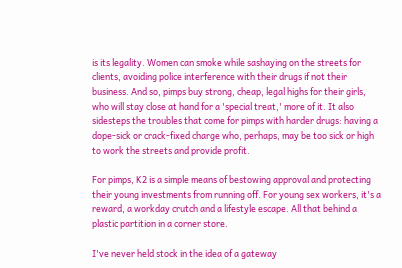is its legality. Women can smoke while sashaying on the streets for clients, avoiding police interference with their drugs if not their business. And so, pimps buy strong, cheap, legal highs for their girls, who will stay close at hand for a 'special treat,' more of it. It also sidesteps the troubles that come for pimps with harder drugs: having a dope-sick or crack-fixed charge who, perhaps, may be too sick or high to work the streets and provide profit.

For pimps, K2 is a simple means of bestowing approval and protecting their young investments from running off. For young sex workers, it's a reward, a workday crutch and a lifestyle escape. All that behind a plastic partition in a corner store.

I've never held stock in the idea of a gateway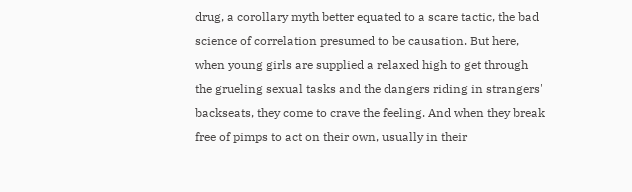drug, a corollary myth better equated to a scare tactic, the bad science of correlation presumed to be causation. But here, when young girls are supplied a relaxed high to get through the grueling sexual tasks and the dangers riding in strangers' backseats, they come to crave the feeling. And when they break free of pimps to act on their own, usually in their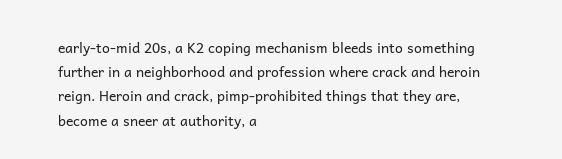early-to-mid 20s, a K2 coping mechanism bleeds into something further in a neighborhood and profession where crack and heroin reign. Heroin and crack, pimp-prohibited things that they are, become a sneer at authority, a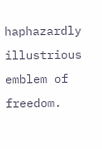haphazardly illustrious emblem of freedom.